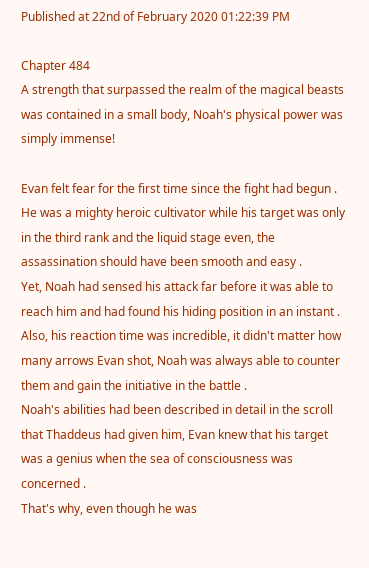Published at 22nd of February 2020 01:22:39 PM

Chapter 484
A strength that surpassed the realm of the magical beasts was contained in a small body, Noah's physical power was simply immense!

Evan felt fear for the first time since the fight had begun .
He was a mighty heroic cultivator while his target was only in the third rank and the liquid stage even, the assassination should have been smooth and easy .
Yet, Noah had sensed his attack far before it was able to reach him and had found his hiding position in an instant .
Also, his reaction time was incredible, it didn't matter how many arrows Evan shot, Noah was always able to counter them and gain the initiative in the battle .
Noah's abilities had been described in detail in the scroll that Thaddeus had given him, Evan knew that his target was a genius when the sea of consciousness was concerned .
That's why, even though he was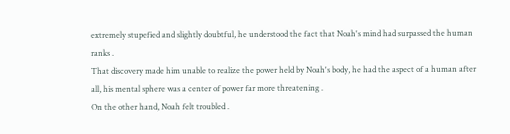extremely stupefied and slightly doubtful, he understood the fact that Noah's mind had surpassed the human ranks .
That discovery made him unable to realize the power held by Noah's body, he had the aspect of a human after all, his mental sphere was a center of power far more threatening .
On the other hand, Noah felt troubled .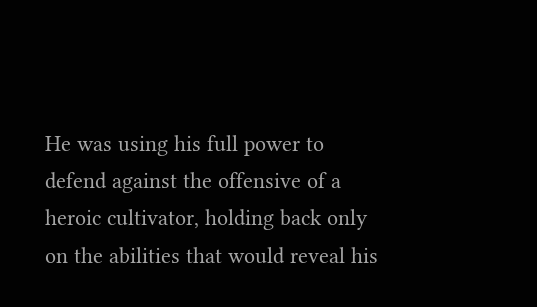He was using his full power to defend against the offensive of a heroic cultivator, holding back only on the abilities that would reveal his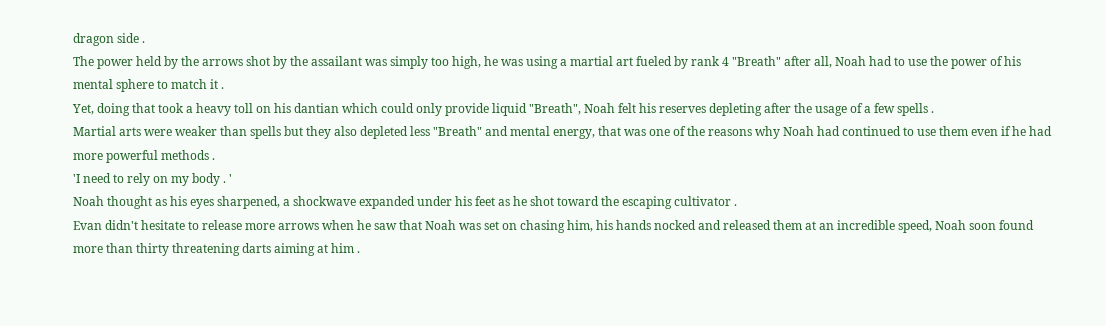dragon side .
The power held by the arrows shot by the assailant was simply too high, he was using a martial art fueled by rank 4 "Breath" after all, Noah had to use the power of his mental sphere to match it .
Yet, doing that took a heavy toll on his dantian which could only provide liquid "Breath", Noah felt his reserves depleting after the usage of a few spells .
Martial arts were weaker than spells but they also depleted less "Breath" and mental energy, that was one of the reasons why Noah had continued to use them even if he had more powerful methods .
'I need to rely on my body . '
Noah thought as his eyes sharpened, a shockwave expanded under his feet as he shot toward the escaping cultivator .
Evan didn't hesitate to release more arrows when he saw that Noah was set on chasing him, his hands nocked and released them at an incredible speed, Noah soon found more than thirty threatening darts aiming at him .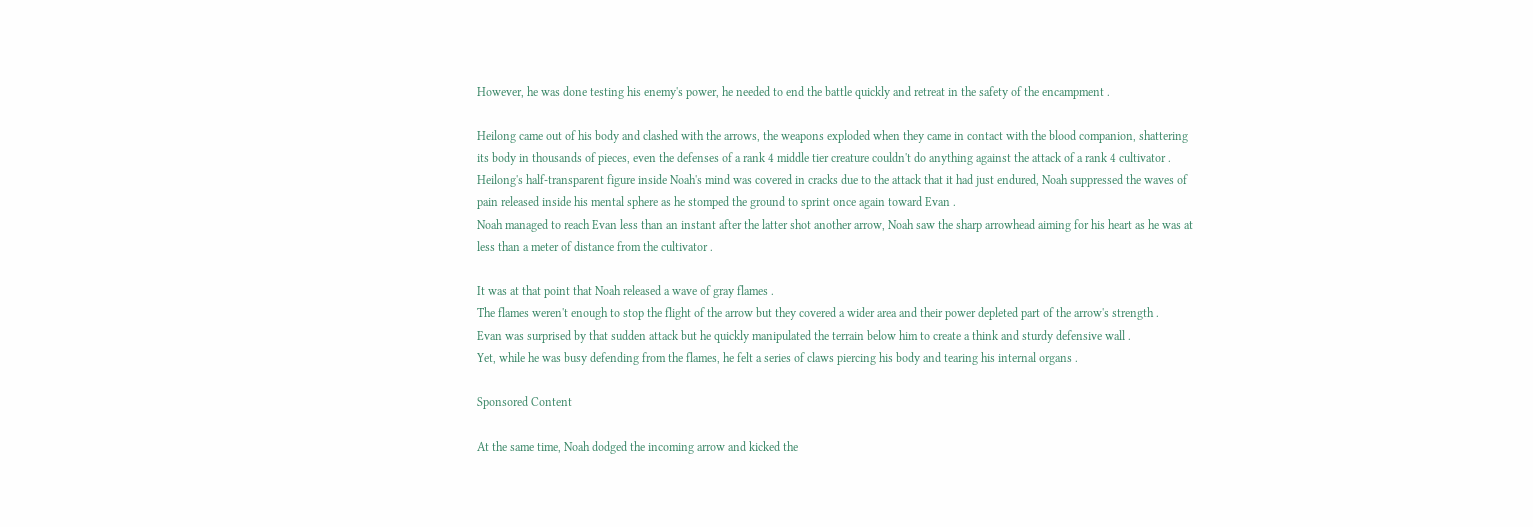However, he was done testing his enemy's power, he needed to end the battle quickly and retreat in the safety of the encampment .

Heilong came out of his body and clashed with the arrows, the weapons exploded when they came in contact with the blood companion, shattering its body in thousands of pieces, even the defenses of a rank 4 middle tier creature couldn't do anything against the attack of a rank 4 cultivator .
Heilong's half-transparent figure inside Noah's mind was covered in cracks due to the attack that it had just endured, Noah suppressed the waves of pain released inside his mental sphere as he stomped the ground to sprint once again toward Evan .
Noah managed to reach Evan less than an instant after the latter shot another arrow, Noah saw the sharp arrowhead aiming for his heart as he was at less than a meter of distance from the cultivator .

It was at that point that Noah released a wave of gray flames .
The flames weren't enough to stop the flight of the arrow but they covered a wider area and their power depleted part of the arrow's strength .
Evan was surprised by that sudden attack but he quickly manipulated the terrain below him to create a think and sturdy defensive wall .
Yet, while he was busy defending from the flames, he felt a series of claws piercing his body and tearing his internal organs .

Sponsored Content

At the same time, Noah dodged the incoming arrow and kicked the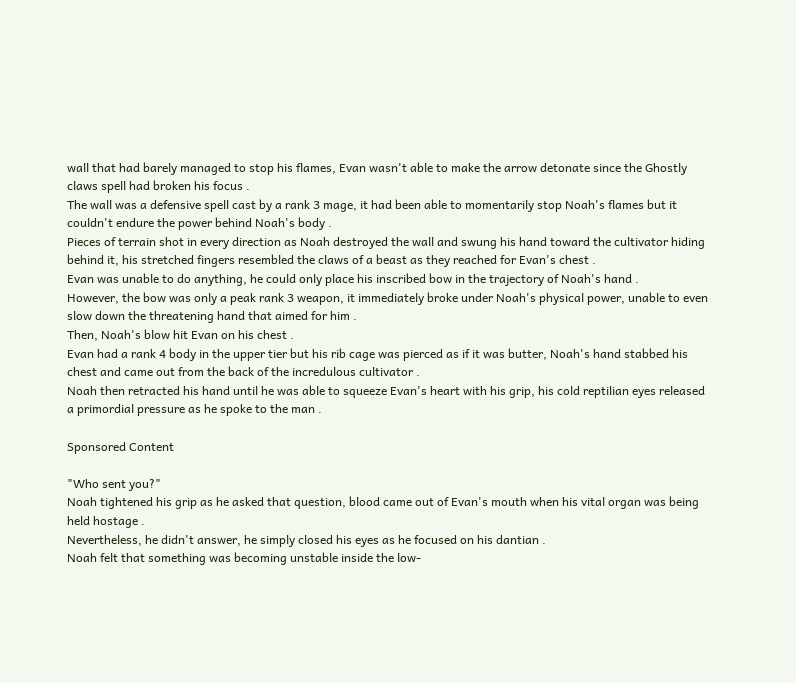wall that had barely managed to stop his flames, Evan wasn't able to make the arrow detonate since the Ghostly claws spell had broken his focus .
The wall was a defensive spell cast by a rank 3 mage, it had been able to momentarily stop Noah's flames but it couldn't endure the power behind Noah's body .
Pieces of terrain shot in every direction as Noah destroyed the wall and swung his hand toward the cultivator hiding behind it, his stretched fingers resembled the claws of a beast as they reached for Evan's chest .
Evan was unable to do anything, he could only place his inscribed bow in the trajectory of Noah's hand .
However, the bow was only a peak rank 3 weapon, it immediately broke under Noah's physical power, unable to even slow down the threatening hand that aimed for him .
Then, Noah's blow hit Evan on his chest .
Evan had a rank 4 body in the upper tier but his rib cage was pierced as if it was butter, Noah's hand stabbed his chest and came out from the back of the incredulous cultivator .
Noah then retracted his hand until he was able to squeeze Evan's heart with his grip, his cold reptilian eyes released a primordial pressure as he spoke to the man .

Sponsored Content

"Who sent you?"
Noah tightened his grip as he asked that question, blood came out of Evan's mouth when his vital organ was being held hostage .
Nevertheless, he didn't answer, he simply closed his eyes as he focused on his dantian .
Noah felt that something was becoming unstable inside the low-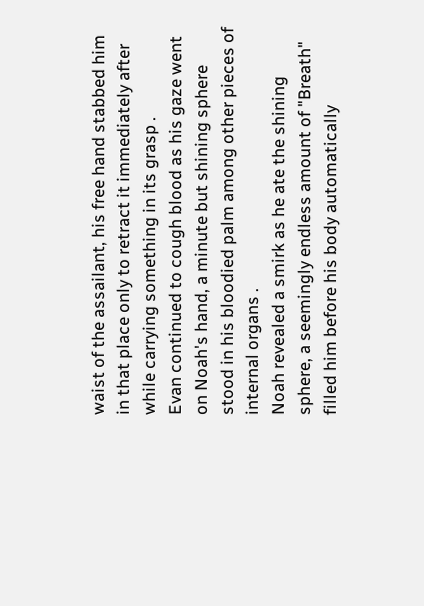waist of the assailant, his free hand stabbed him in that place only to retract it immediately after while carrying something in its grasp .
Evan continued to cough blood as his gaze went on Noah's hand, a minute but shining sphere stood in his bloodied palm among other pieces of internal organs .
Noah revealed a smirk as he ate the shining sphere, a seemingly endless amount of "Breath" filled him before his body automatically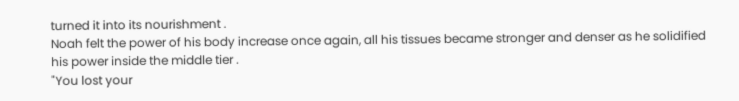turned it into its nourishment .
Noah felt the power of his body increase once again, all his tissues became stronger and denser as he solidified his power inside the middle tier .
"You lost your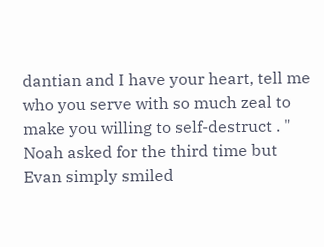dantian and I have your heart, tell me who you serve with so much zeal to make you willing to self-destruct . "
Noah asked for the third time but Evan simply smiled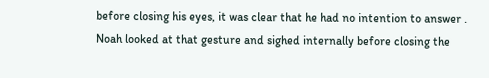before closing his eyes, it was clear that he had no intention to answer .
Noah looked at that gesture and sighed internally before closing the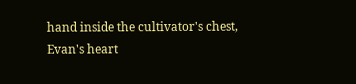hand inside the cultivator's chest, Evan's heart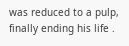was reduced to a pulp, finally ending his life .